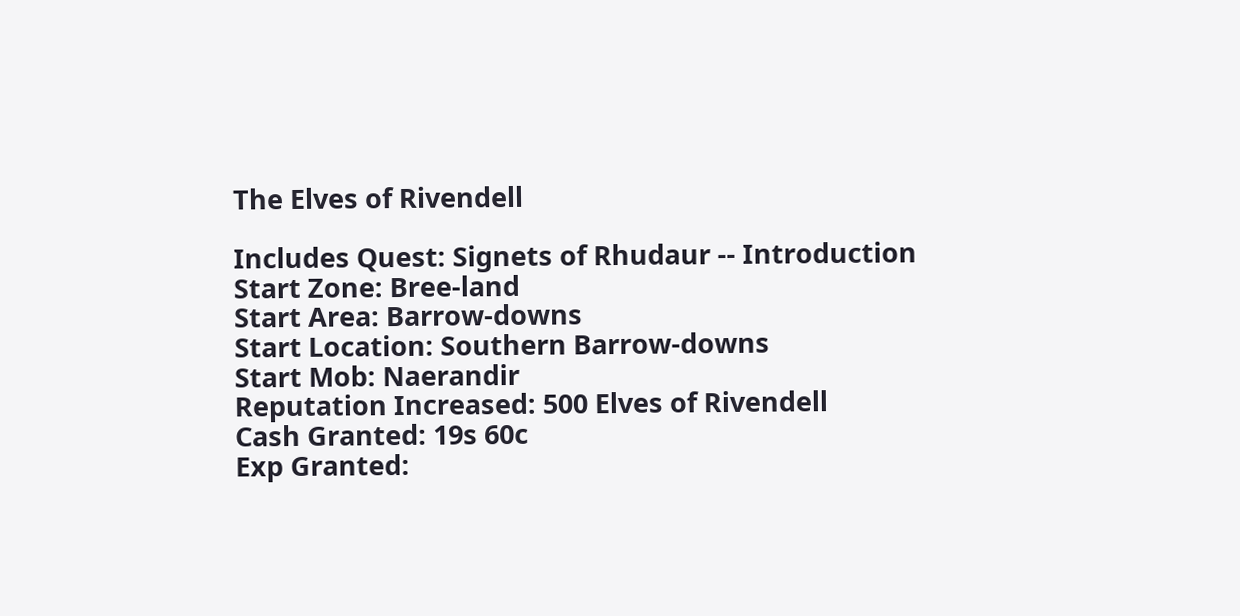The Elves of Rivendell

Includes Quest: Signets of Rhudaur -- Introduction
Start Zone: Bree-land
Start Area: Barrow-downs
Start Location: Southern Barrow-downs
Start Mob: Naerandir
Reputation Increased: 500 Elves of Rivendell
Cash Granted: 19s 60c
Exp Granted: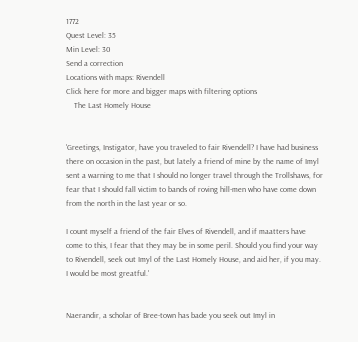1772
Quest Level: 35
Min Level: 30
Send a correction
Locations with maps: Rivendell
Click here for more and bigger maps with filtering options
    The Last Homely House


'Greetings, Instigator, have you traveled to fair Rivendell? I have had business there on occasion in the past, but lately a friend of mine by the name of Imyl sent a warning to me that I should no longer travel through the Trollshaws, for fear that I should fall victim to bands of roving hill-men who have come down from the north in the last year or so.

I count myself a friend of the fair Elves of Rivendell, and if maatters have come to this, I fear that they may be in some peril. Should you find your way to Rivendell, seek out Imyl of the Last Homely House, and aid her, if you may. I would be most greatful.'


Naerandir, a scholar of Bree-town has bade you seek out Imyl in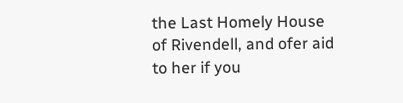the Last Homely House of Rivendell, and ofer aid to her if you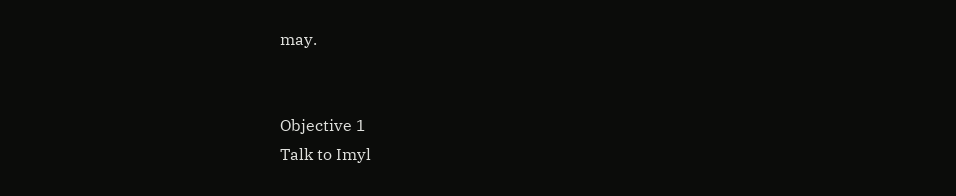may.


Objective 1
Talk to Imyl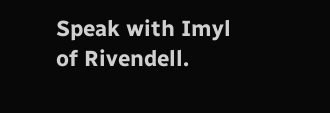Speak with Imyl of Rivendell.